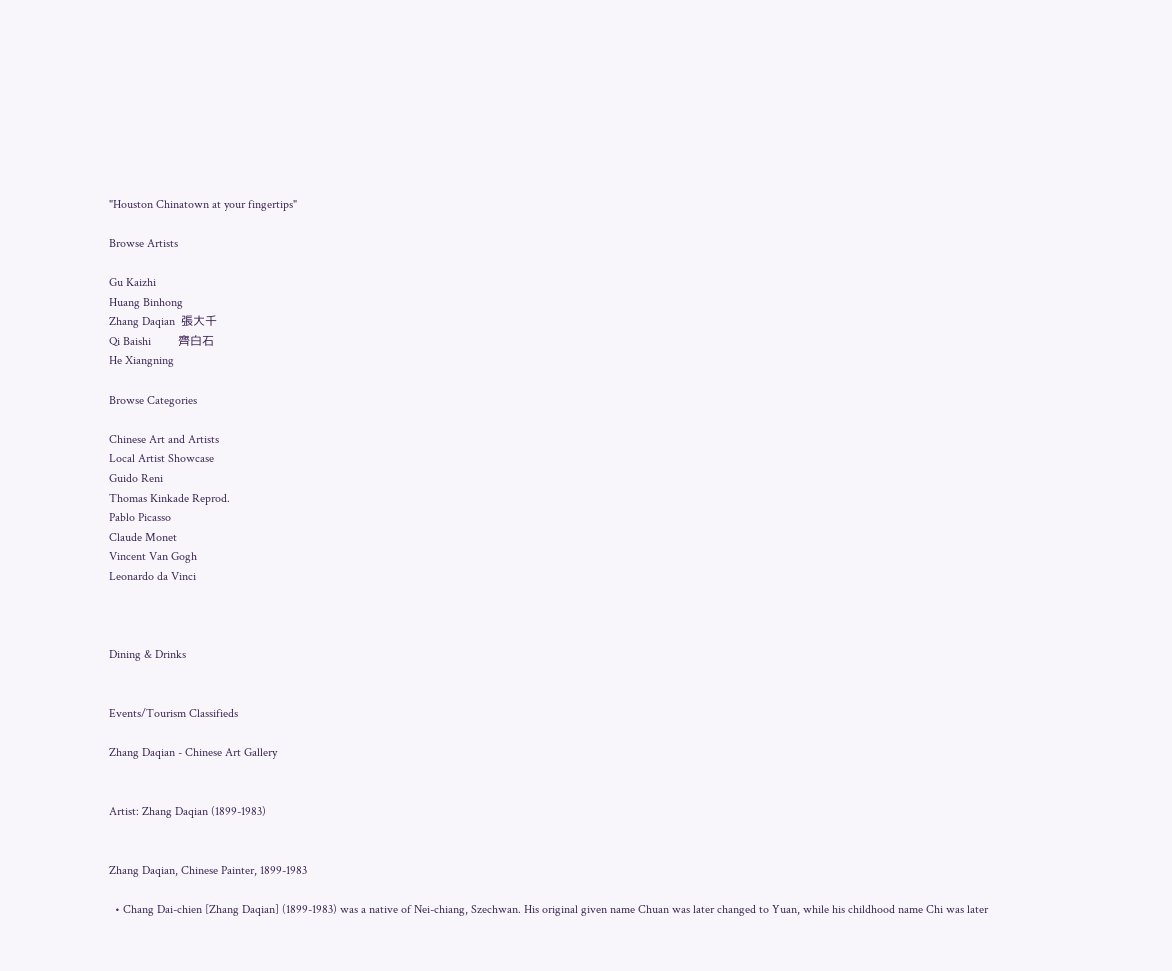"Houston Chinatown at your fingertips"

Browse Artists

Gu Kaizhi
Huang Binhong
Zhang Daqian  張大千
Qi Baishi         齊白石
He Xiangning

Browse Categories

Chinese Art and Artists
Local Artist Showcase
Guido Reni
Thomas Kinkade Reprod.
Pablo Picasso
Claude Monet
Vincent Van Gogh
Leonardo da Vinci



Dining & Drinks


Events/Tourism Classifieds

Zhang Daqian - Chinese Art Gallery


Artist: Zhang Daqian (1899-1983)


Zhang Daqian, Chinese Painter, 1899-1983

  • Chang Dai-chien [Zhang Daqian] (1899-1983) was a native of Nei-chiang, Szechwan. His original given name Chuan was later changed to Yuan, while his childhood name Chi was later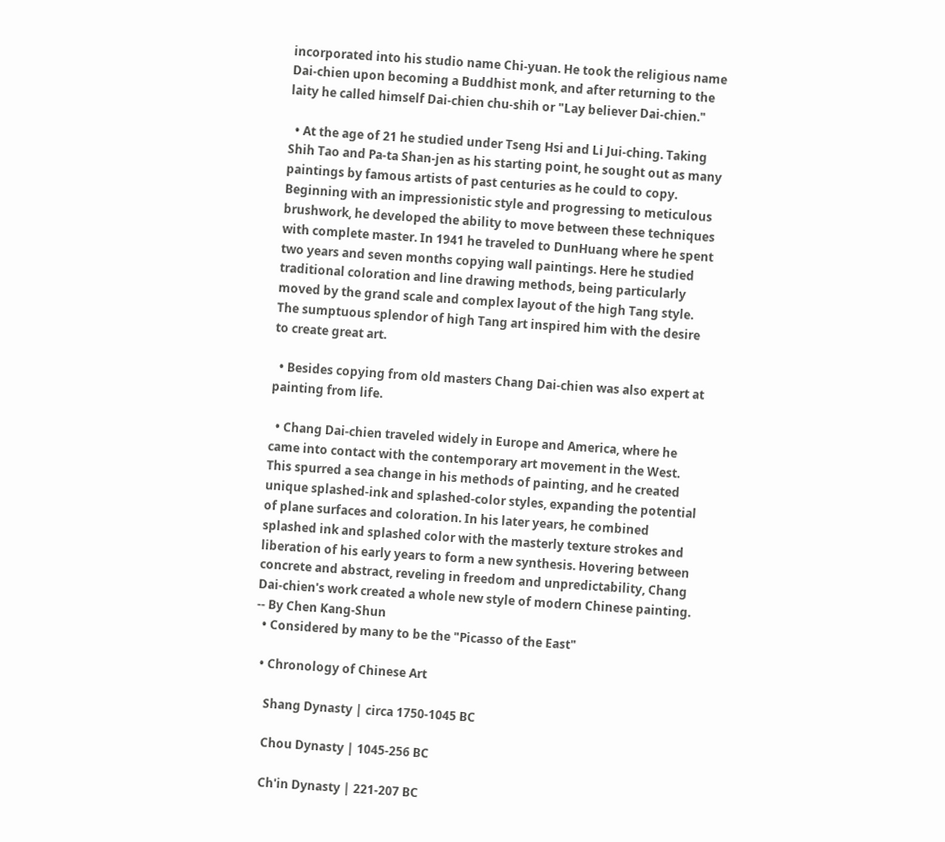incorporated into his studio name Chi-yuan. He took the religious name Dai-chien upon becoming a Buddhist monk, and after returning to the laity he called himself Dai-chien chu-shih or "Lay believer Dai-chien."

  • At the age of 21 he studied under Tseng Hsi and Li Jui-ching. Taking Shih Tao and Pa-ta Shan-jen as his starting point, he sought out as many paintings by famous artists of past centuries as he could to copy. Beginning with an impressionistic style and progressing to meticulous brushwork, he developed the ability to move between these techniques with complete master. In 1941 he traveled to DunHuang where he spent two years and seven months copying wall paintings. Here he studied traditional coloration and line drawing methods, being particularly moved by the grand scale and complex layout of the high Tang style. The sumptuous splendor of high Tang art inspired him with the desire to create great art.

  • Besides copying from old masters Chang Dai-chien was also expert at painting from life.

  • Chang Dai-chien traveled widely in Europe and America, where he came into contact with the contemporary art movement in the West. This spurred a sea change in his methods of painting, and he created unique splashed-ink and splashed-color styles, expanding the potential of plane surfaces and coloration. In his later years, he combined splashed ink and splashed color with the masterly texture strokes and liberation of his early years to form a new synthesis. Hovering between concrete and abstract, reveling in freedom and unpredictability, Chang Dai-chien's work created a whole new style of modern Chinese painting. -- By Chen Kang-Shun
  • Considered by many to be the "Picasso of the East"

  • Chronology of Chinese Art

    Shang Dynasty | circa 1750-1045 BC

    Chou Dynasty | 1045-256 BC

    Ch'in Dynasty | 221-207 BC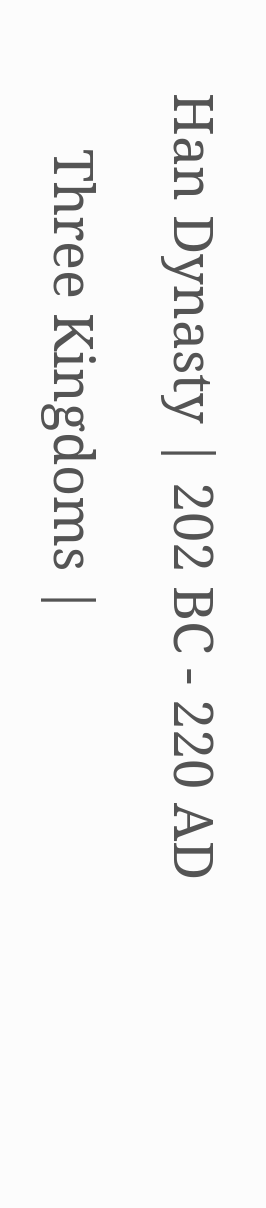Han Dynasty | 202 BC - 220 AD

    Three Kingdoms |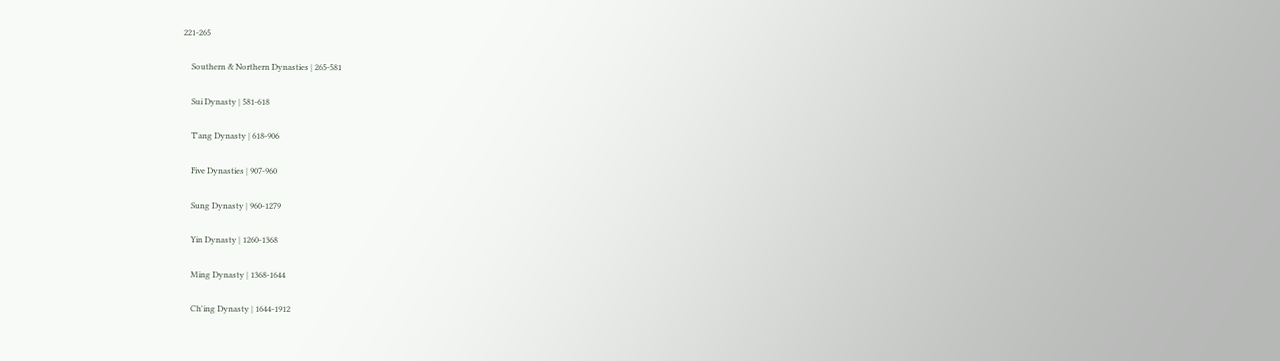221-265

    Southern & Northern Dynasties | 265-581

    Sui Dynasty | 581-618

    T'ang Dynasty | 618-906

    Five Dynasties | 907-960

    Sung Dynasty | 960-1279

    Yin Dynasty | 1260-1368

    Ming Dynasty | 1368-1644

    Ch'ing Dynasty | 1644-1912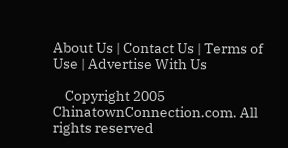About Us | Contact Us | Terms of Use | Advertise With Us

    Copyright 2005 ChinatownConnection.com. All rights reserved